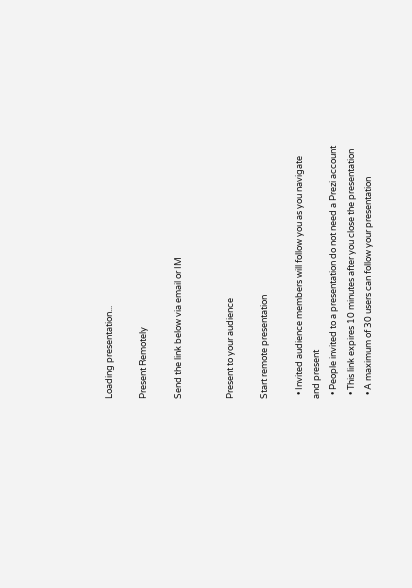Loading presentation...

Present Remotely

Send the link below via email or IM


Present to your audience

Start remote presentation

  • Invited audience members will follow you as you navigate and present
  • People invited to a presentation do not need a Prezi account
  • This link expires 10 minutes after you close the presentation
  • A maximum of 30 users can follow your presentation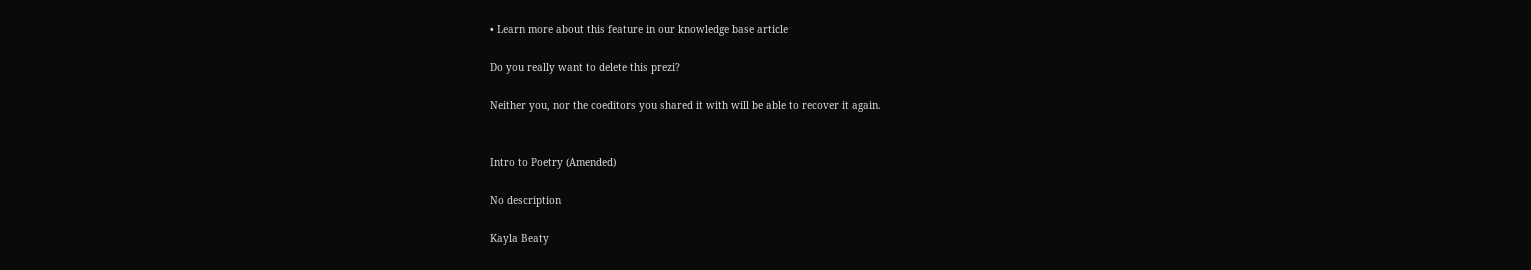• Learn more about this feature in our knowledge base article

Do you really want to delete this prezi?

Neither you, nor the coeditors you shared it with will be able to recover it again.


Intro to Poetry (Amended)

No description

Kayla Beaty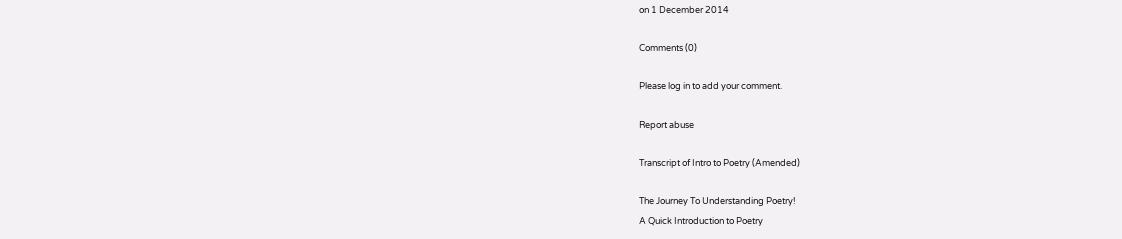on 1 December 2014

Comments (0)

Please log in to add your comment.

Report abuse

Transcript of Intro to Poetry (Amended)

The Journey To Understanding Poetry!
A Quick Introduction to Poetry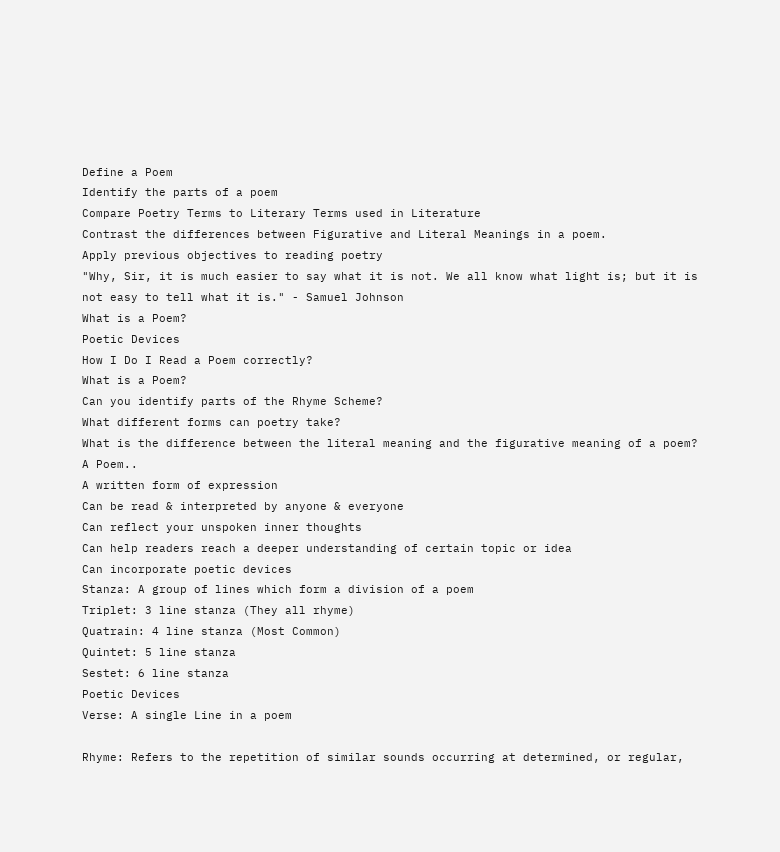Define a Poem
Identify the parts of a poem
Compare Poetry Terms to Literary Terms used in Literature
Contrast the differences between Figurative and Literal Meanings in a poem.
Apply previous objectives to reading poetry
"Why, Sir, it is much easier to say what it is not. We all know what light is; but it is not easy to tell what it is." - Samuel Johnson
What is a Poem?
Poetic Devices
How I Do I Read a Poem correctly?
What is a Poem?
Can you identify parts of the Rhyme Scheme?
What different forms can poetry take?
What is the difference between the literal meaning and the figurative meaning of a poem?
A Poem..
A written form of expression
Can be read & interpreted by anyone & everyone
Can reflect your unspoken inner thoughts
Can help readers reach a deeper understanding of certain topic or idea
Can incorporate poetic devices
Stanza: A group of lines which form a division of a poem
Triplet: 3 line stanza (They all rhyme)
Quatrain: 4 line stanza (Most Common)
Quintet: 5 line stanza
Sestet: 6 line stanza
Poetic Devices
Verse: A single Line in a poem

Rhyme: Refers to the repetition of similar sounds occurring at determined, or regular,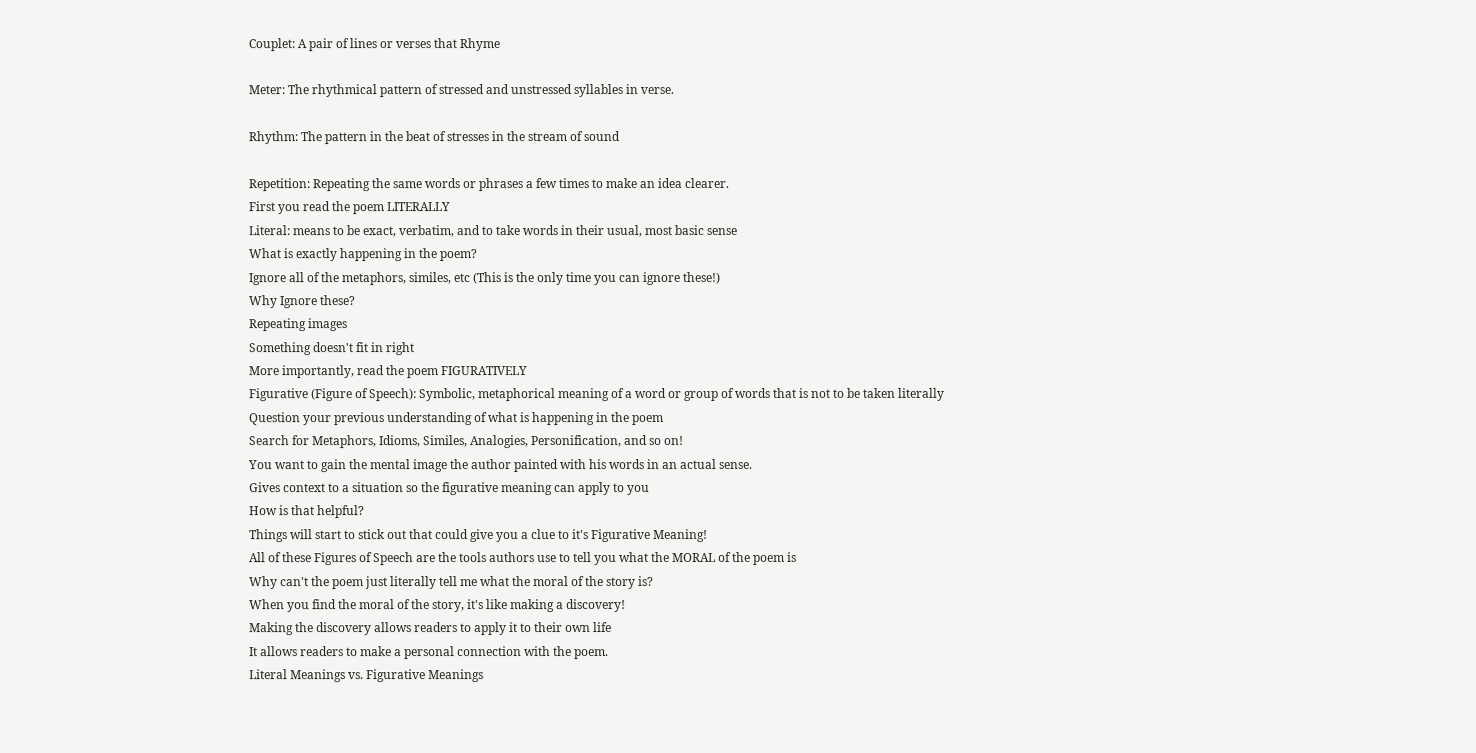Couplet: A pair of lines or verses that Rhyme

Meter: The rhythmical pattern of stressed and unstressed syllables in verse.

Rhythm: The pattern in the beat of stresses in the stream of sound

Repetition: Repeating the same words or phrases a few times to make an idea clearer.
First you read the poem LITERALLY
Literal: means to be exact, verbatim, and to take words in their usual, most basic sense
What is exactly happening in the poem?
Ignore all of the metaphors, similes, etc (This is the only time you can ignore these!)
Why Ignore these?
Repeating images
Something doesn't fit in right
More importantly, read the poem FIGURATIVELY
Figurative (Figure of Speech): Symbolic, metaphorical meaning of a word or group of words that is not to be taken literally
Question your previous understanding of what is happening in the poem
Search for Metaphors, Idioms, Similes, Analogies, Personification, and so on!
You want to gain the mental image the author painted with his words in an actual sense.
Gives context to a situation so the figurative meaning can apply to you
How is that helpful?
Things will start to stick out that could give you a clue to it's Figurative Meaning!
All of these Figures of Speech are the tools authors use to tell you what the MORAL of the poem is
Why can't the poem just literally tell me what the moral of the story is?
When you find the moral of the story, it's like making a discovery!
Making the discovery allows readers to apply it to their own life
It allows readers to make a personal connection with the poem.
Literal Meanings vs. Figurative Meanings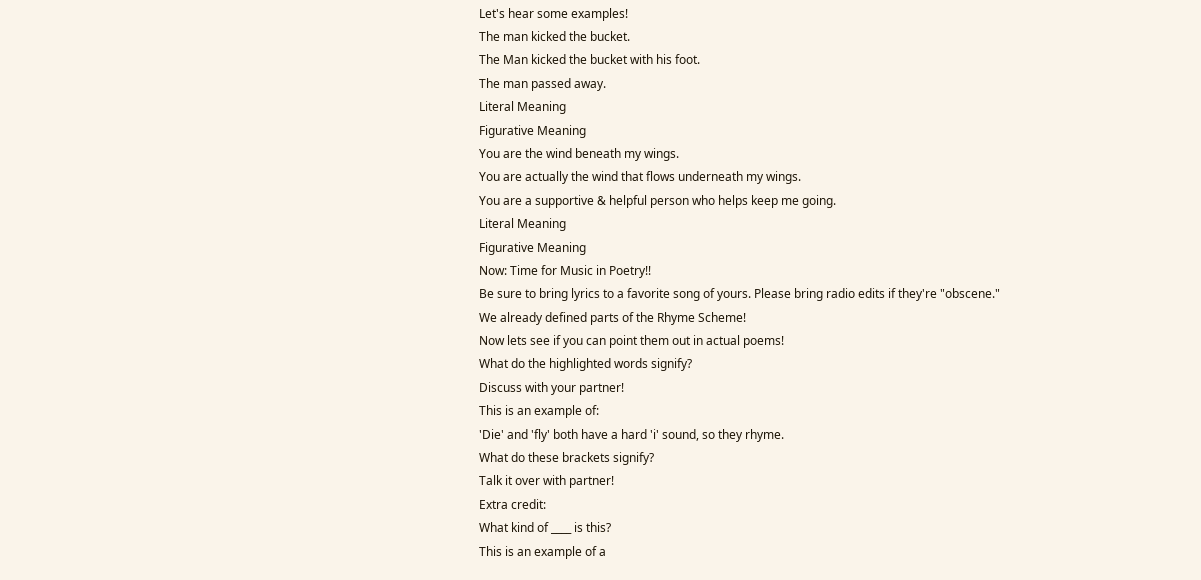Let's hear some examples!
The man kicked the bucket.
The Man kicked the bucket with his foot.
The man passed away.
Literal Meaning
Figurative Meaning
You are the wind beneath my wings.
You are actually the wind that flows underneath my wings.
You are a supportive & helpful person who helps keep me going.
Literal Meaning
Figurative Meaning
Now: Time for Music in Poetry!!
Be sure to bring lyrics to a favorite song of yours. Please bring radio edits if they're "obscene."
We already defined parts of the Rhyme Scheme!
Now lets see if you can point them out in actual poems!
What do the highlighted words signify?
Discuss with your partner!
This is an example of:
'Die' and 'fly' both have a hard 'i' sound, so they rhyme.
What do these brackets signify?
Talk it over with partner!
Extra credit:
What kind of ____ is this?
This is an example of a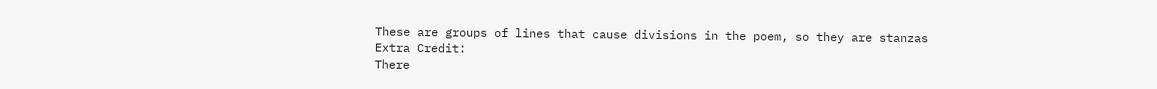These are groups of lines that cause divisions in the poem, so they are stanzas
Extra Credit:
There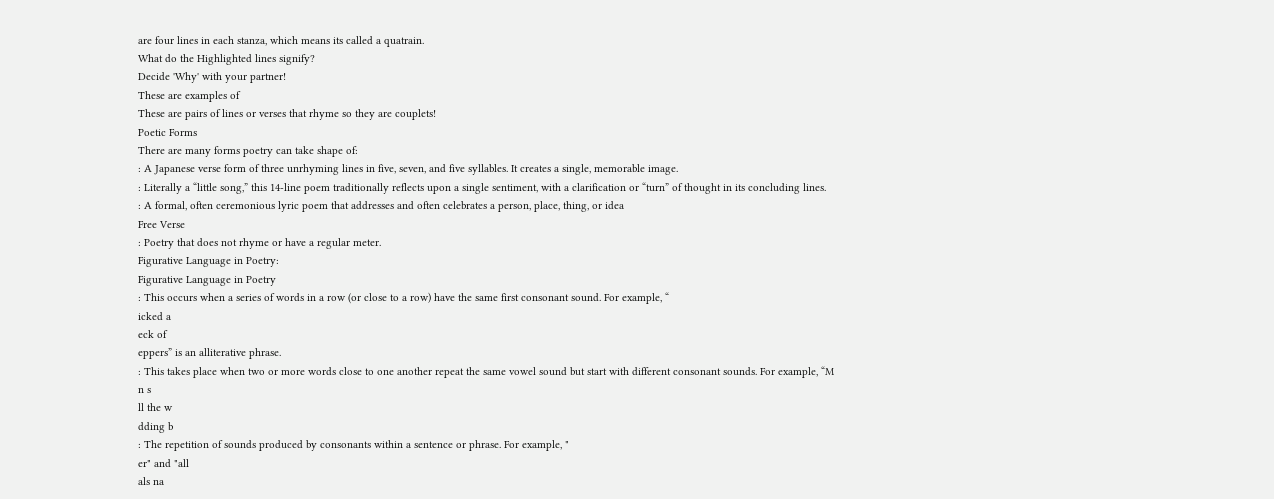are four lines in each stanza, which means its called a quatrain.
What do the Highlighted lines signify?
Decide 'Why' with your partner!
These are examples of
These are pairs of lines or verses that rhyme so they are couplets!
Poetic Forms
There are many forms poetry can take shape of:
: A Japanese verse form of three unrhyming lines in five, seven, and five syllables. It creates a single, memorable image.
: Literally a “little song,” this 14-line poem traditionally reflects upon a single sentiment, with a clarification or “turn” of thought in its concluding lines.
: A formal, often ceremonious lyric poem that addresses and often celebrates a person, place, thing, or idea
Free Verse
: Poetry that does not rhyme or have a regular meter.
Figurative Language in Poetry:
Figurative Language in Poetry
: This occurs when a series of words in a row (or close to a row) have the same first consonant sound. For example, “
icked a
eck of
eppers” is an alliterative phrase.
: This takes place when two or more words close to one another repeat the same vowel sound but start with different consonant sounds. For example, “M
n s
ll the w
dding b
: The repetition of sounds produced by consonants within a sentence or phrase. For example, "
er" and "all
als na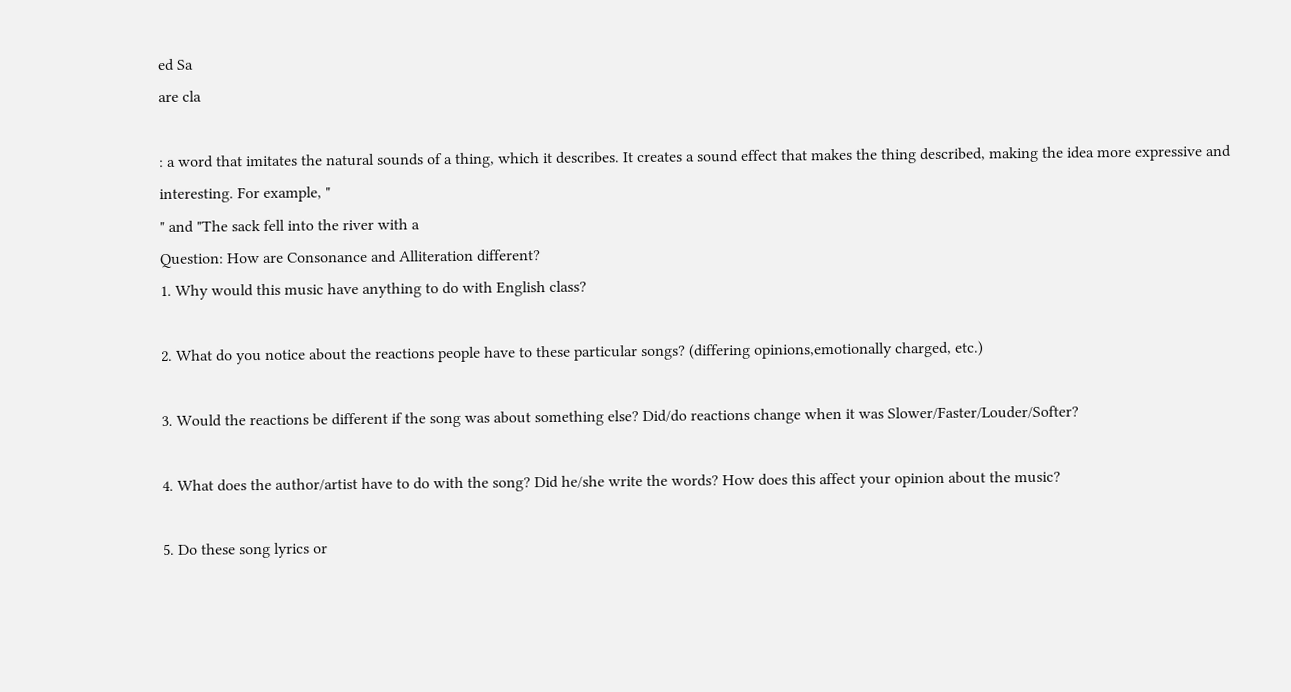ed Sa
are cla

: a word that imitates the natural sounds of a thing, which it describes. It creates a sound effect that makes the thing described, making the idea more expressive and interesting. For example, "
" and "The sack fell into the river with a
Question: How are Consonance and Alliteration different?
1. Why would this music have anything to do with English class?

2. What do you notice about the reactions people have to these particular songs? (differing opinions,emotionally charged, etc.)

3. Would the reactions be different if the song was about something else? Did/do reactions change when it was Slower/Faster/Louder/Softer?

4. What does the author/artist have to do with the song? Did he/she write the words? How does this affect your opinion about the music?

5. Do these song lyrics or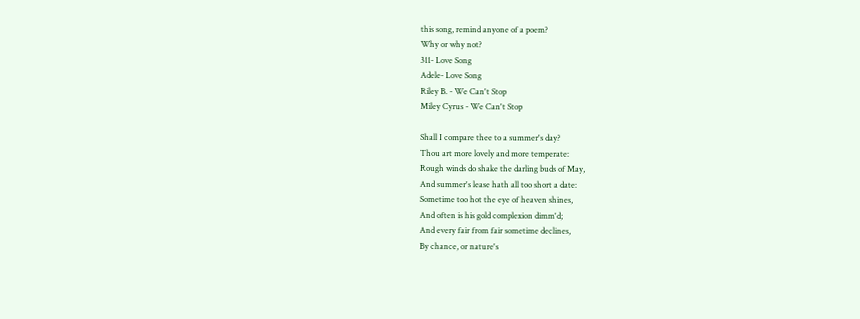this song, remind anyone of a poem?
Why or why not?
311- Love Song
Adele- Love Song
Riley B. - We Can't Stop
Miley Cyrus - We Can't Stop

Shall I compare thee to a summer's day?
Thou art more lovely and more temperate:
Rough winds do shake the darling buds of May,
And summer's lease hath all too short a date:
Sometime too hot the eye of heaven shines,
And often is his gold complexion dimm'd;
And every fair from fair sometime declines,
By chance, or nature's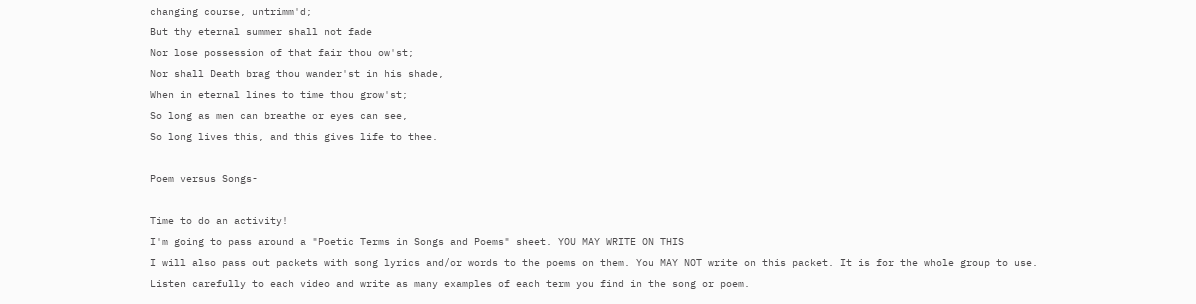changing course, untrimm'd;
But thy eternal summer shall not fade
Nor lose possession of that fair thou ow'st;
Nor shall Death brag thou wander'st in his shade,
When in eternal lines to time thou grow'st;
So long as men can breathe or eyes can see,
So long lives this, and this gives life to thee.

Poem versus Songs-

Time to do an activity!
I'm going to pass around a "Poetic Terms in Songs and Poems" sheet. YOU MAY WRITE ON THIS
I will also pass out packets with song lyrics and/or words to the poems on them. You MAY NOT write on this packet. It is for the whole group to use.
Listen carefully to each video and write as many examples of each term you find in the song or poem.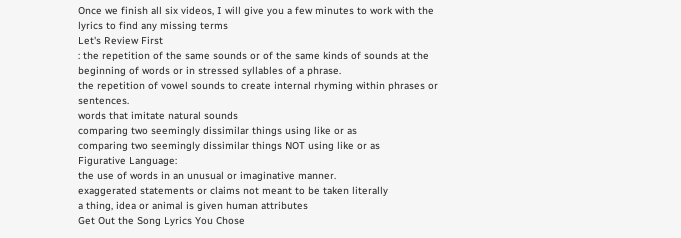Once we finish all six videos, I will give you a few minutes to work with the lyrics to find any missing terms
Let's Review First
: the repetition of the same sounds or of the same kinds of sounds at the beginning of words or in stressed syllables of a phrase.
the repetition of vowel sounds to create internal rhyming within phrases or sentences.
words that imitate natural sounds
comparing two seemingly dissimilar things using like or as
comparing two seemingly dissimilar things NOT using like or as
Figurative Language:
the use of words in an unusual or imaginative manner.
exaggerated statements or claims not meant to be taken literally
a thing, idea or animal is given human attributes
Get Out the Song Lyrics You Chose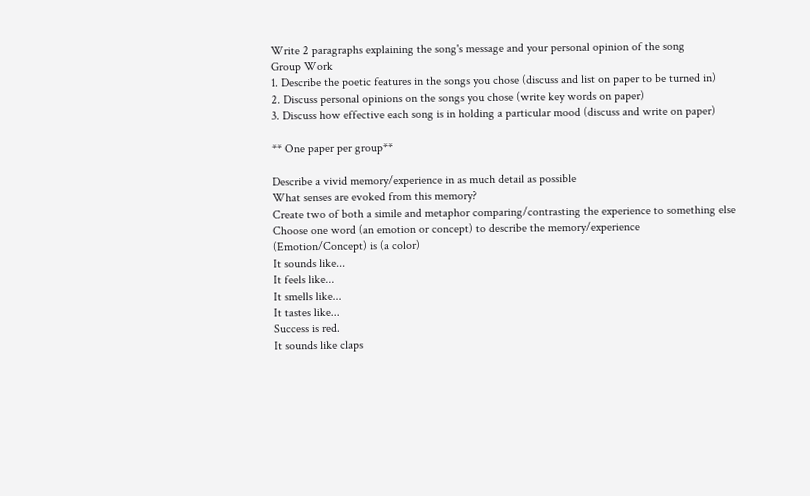Write 2 paragraphs explaining the song's message and your personal opinion of the song
Group Work
1. Describe the poetic features in the songs you chose (discuss and list on paper to be turned in)
2. Discuss personal opinions on the songs you chose (write key words on paper)
3. Discuss how effective each song is in holding a particular mood (discuss and write on paper)

** One paper per group**

Describe a vivid memory/experience in as much detail as possible
What senses are evoked from this memory?
Create two of both a simile and metaphor comparing/contrasting the experience to something else
Choose one word (an emotion or concept) to describe the memory/experience
(Emotion/Concept) is (a color)
It sounds like...
It feels like...
It smells like...
It tastes like...
Success is red.
It sounds like claps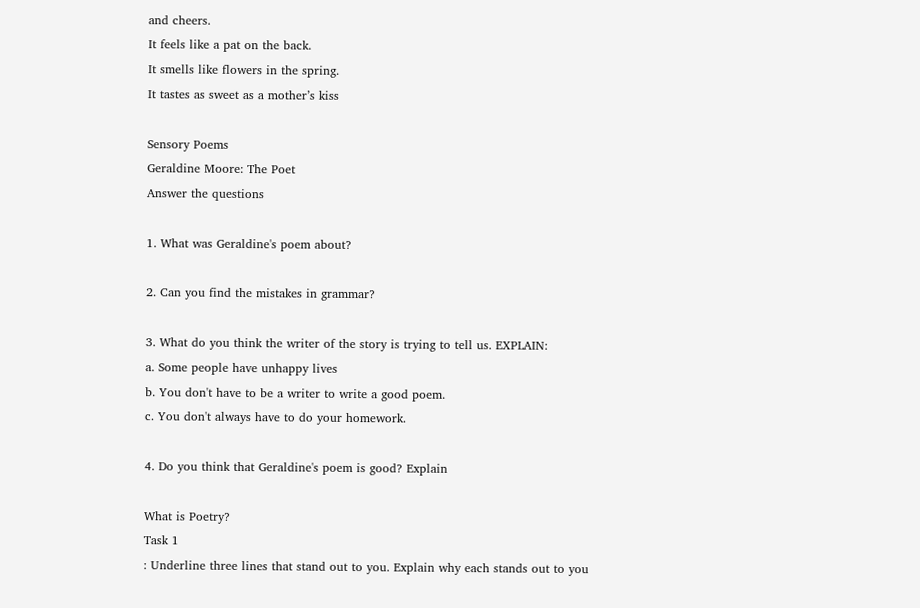and cheers.
It feels like a pat on the back.
It smells like flowers in the spring.
It tastes as sweet as a mother’s kiss

Sensory Poems
Geraldine Moore: The Poet
Answer the questions

1. What was Geraldine's poem about?

2. Can you find the mistakes in grammar?

3. What do you think the writer of the story is trying to tell us. EXPLAIN:
a. Some people have unhappy lives
b. You don't have to be a writer to write a good poem.
c. You don't always have to do your homework.

4. Do you think that Geraldine's poem is good? Explain

What is Poetry?
Task 1
: Underline three lines that stand out to you. Explain why each stands out to you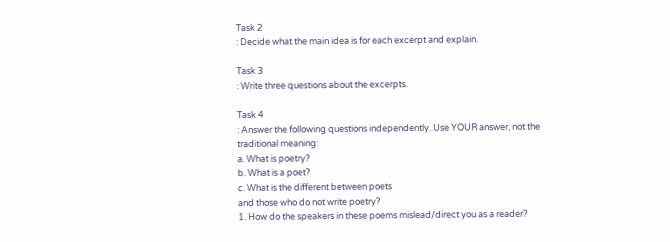Task 2
: Decide what the main idea is for each excerpt and explain.

Task 3
: Write three questions about the excerpts.

Task 4
: Answer the following questions independently. Use YOUR answer, not the traditional meaning:
a. What is poetry?
b. What is a poet?
c. What is the different between poets
and those who do not write poetry?
1. How do the speakers in these poems mislead/direct you as a reader?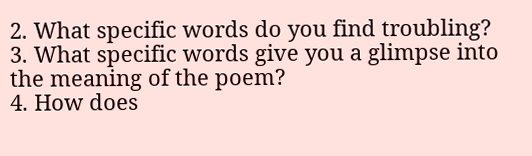2. What specific words do you find troubling?
3. What specific words give you a glimpse into the meaning of the poem?
4. How does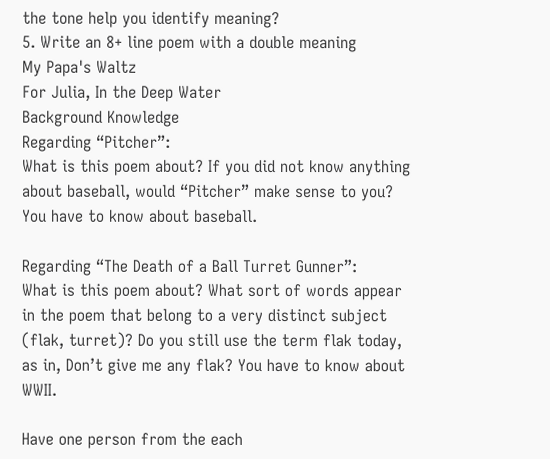the tone help you identify meaning?
5. Write an 8+ line poem with a double meaning
My Papa's Waltz
For Julia, In the Deep Water
Background Knowledge
Regarding “Pitcher”:
What is this poem about? If you did not know anything about baseball, would “Pitcher” make sense to you? You have to know about baseball.

Regarding “The Death of a Ball Turret Gunner”:
What is this poem about? What sort of words appear in the poem that belong to a very distinct subject (flak, turret)? Do you still use the term flak today, as in, Don’t give me any flak? You have to know about WWII.

Have one person from the each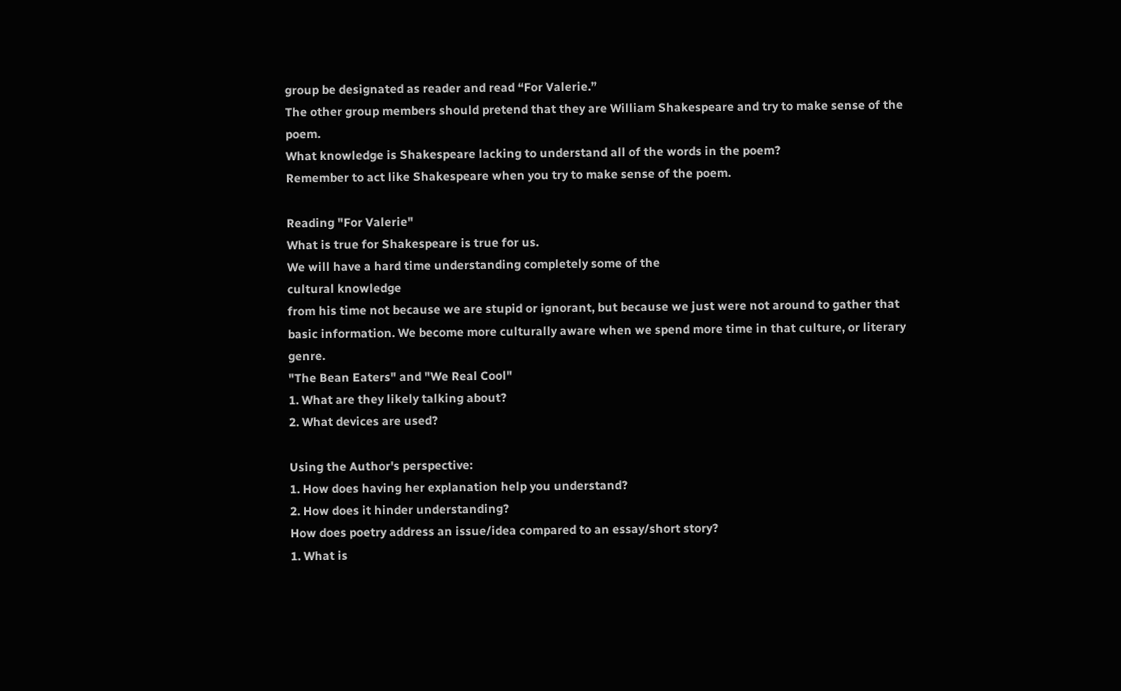group be designated as reader and read “For Valerie.”
The other group members should pretend that they are William Shakespeare and try to make sense of the poem.
What knowledge is Shakespeare lacking to understand all of the words in the poem?
Remember to act like Shakespeare when you try to make sense of the poem.

Reading "For Valerie"
What is true for Shakespeare is true for us.
We will have a hard time understanding completely some of the
cultural knowledge
from his time not because we are stupid or ignorant, but because we just were not around to gather that basic information. We become more culturally aware when we spend more time in that culture, or literary genre.
"The Bean Eaters" and "We Real Cool"
1. What are they likely talking about?
2. What devices are used?

Using the Author's perspective:
1. How does having her explanation help you understand?
2. How does it hinder understanding?
How does poetry address an issue/idea compared to an essay/short story?
1. What is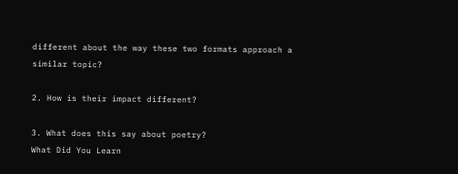different about the way these two formats approach a similar topic?

2. How is their impact different?

3. What does this say about poetry?
What Did You Learn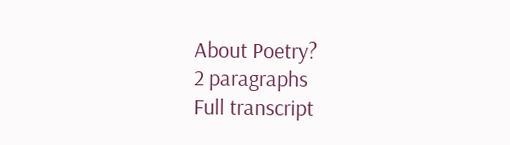About Poetry?
2 paragraphs
Full transcript